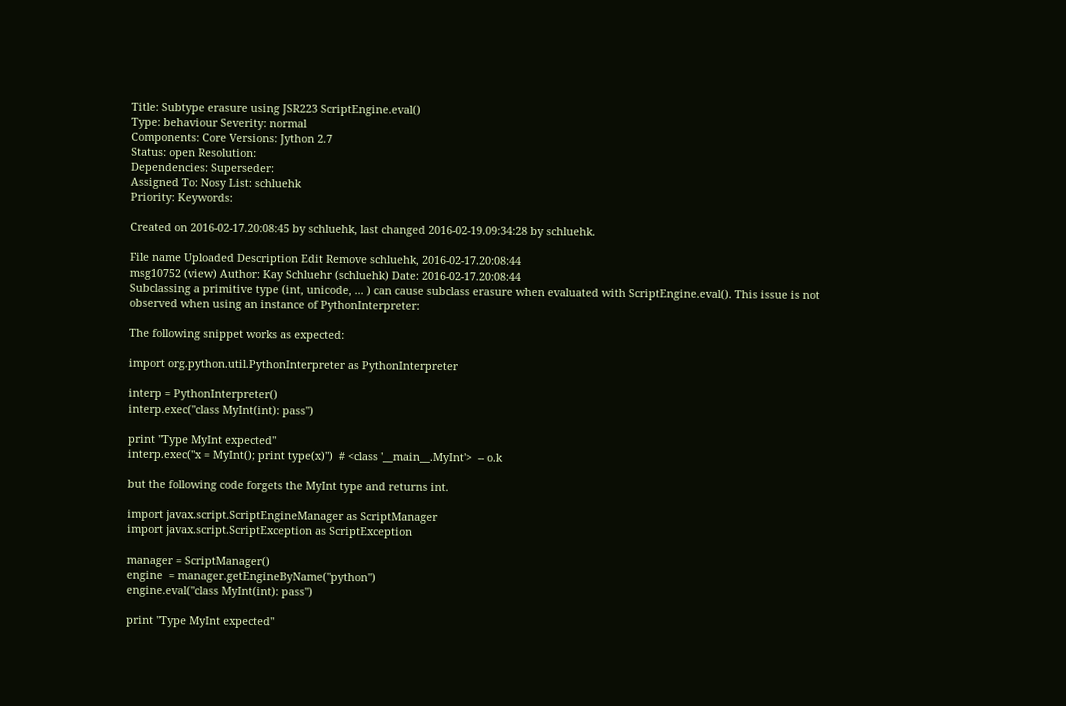Title: Subtype erasure using JSR223 ScriptEngine.eval()
Type: behaviour Severity: normal
Components: Core Versions: Jython 2.7
Status: open Resolution:
Dependencies: Superseder:
Assigned To: Nosy List: schluehk
Priority: Keywords:

Created on 2016-02-17.20:08:45 by schluehk, last changed 2016-02-19.09:34:28 by schluehk.

File name Uploaded Description Edit Remove schluehk, 2016-02-17.20:08:44
msg10752 (view) Author: Kay Schluehr (schluehk) Date: 2016-02-17.20:08:44
Subclassing a primitive type (int, unicode, ... ) can cause subclass erasure when evaluated with ScriptEngine.eval(). This issue is not observed when using an instance of PythonInterpreter:

The following snippet works as expected:

import org.python.util.PythonInterpreter as PythonInterpreter

interp = PythonInterpreter()
interp.exec("class MyInt(int): pass")

print "Type MyInt expected"
interp.exec("x = MyInt(); print type(x)")  # <class '__main__.MyInt'>  -- o.k

but the following code forgets the MyInt type and returns int.

import javax.script.ScriptEngineManager as ScriptManager
import javax.script.ScriptException as ScriptException

manager = ScriptManager()
engine  = manager.getEngineByName("python")
engine.eval("class MyInt(int): pass")

print "Type MyInt expected"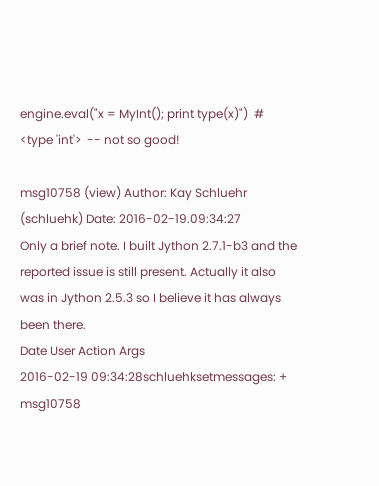engine.eval("x = MyInt(); print type(x)")  # <type 'int'>  -- not so good!

msg10758 (view) Author: Kay Schluehr (schluehk) Date: 2016-02-19.09:34:27
Only a brief note. I built Jython 2.7.1-b3 and the reported issue is still present. Actually it also was in Jython 2.5.3 so I believe it has always been there.
Date User Action Args
2016-02-19 09:34:28schluehksetmessages: + msg10758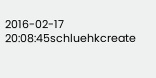2016-02-17 20:08:45schluehkcreate